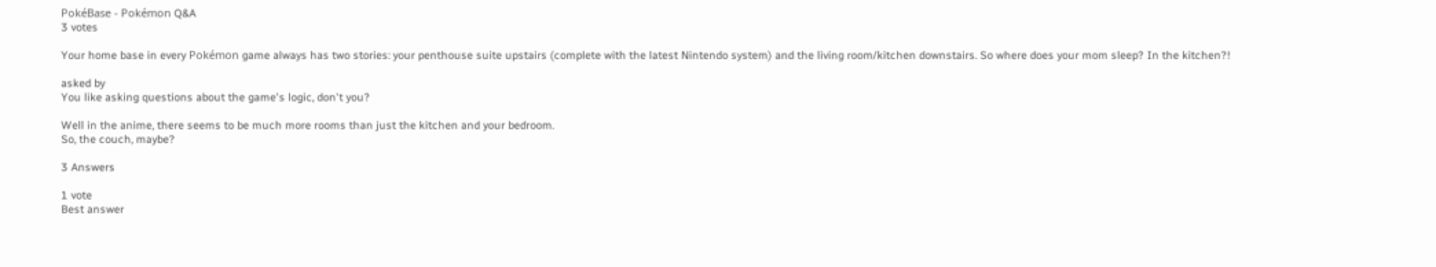PokéBase - Pokémon Q&A
3 votes

Your home base in every Pokémon game always has two stories: your penthouse suite upstairs (complete with the latest Nintendo system) and the living room/kitchen downstairs. So where does your mom sleep? In the kitchen?!

asked by
You like asking questions about the game's logic, don't you?

Well in the anime, there seems to be much more rooms than just the kitchen and your bedroom.
So, the couch, maybe?

3 Answers

1 vote
Best answer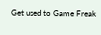Get used to Game Freak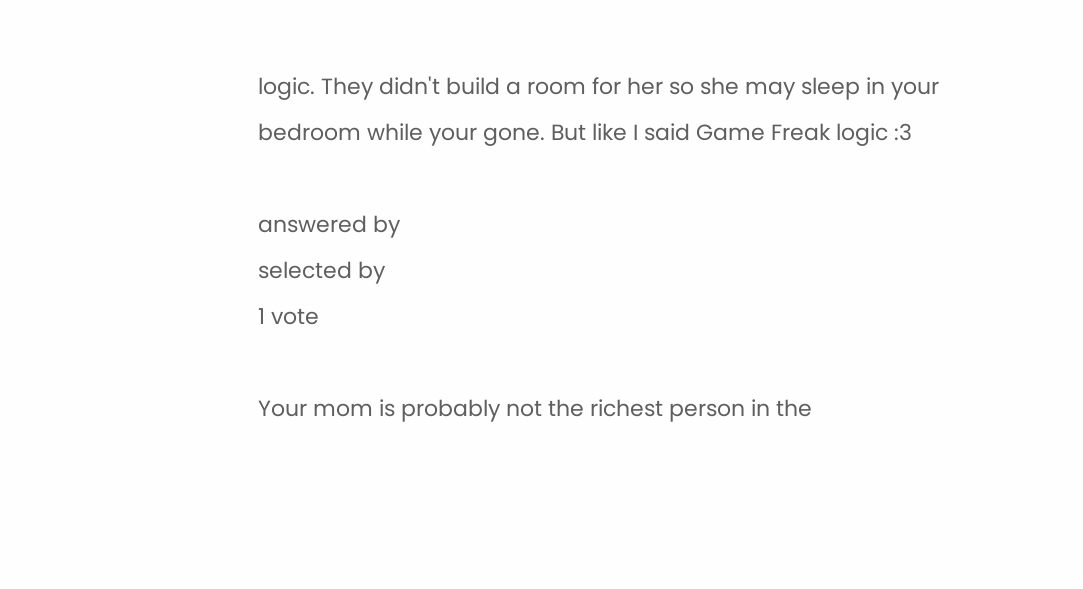logic. They didn't build a room for her so she may sleep in your bedroom while your gone. But like I said Game Freak logic :3

answered by
selected by
1 vote

Your mom is probably not the richest person in the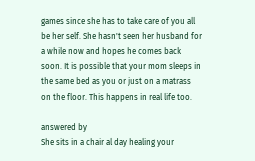games since she has to take care of you all be her self. She hasn't seen her husband for a while now and hopes he comes back soon. It is possible that your mom sleeps in the same bed as you or just on a matrass on the floor. This happens in real life too.

answered by
She sits in a chair al day healing your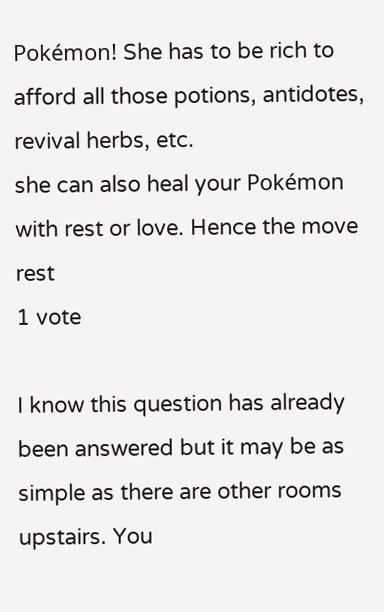Pokémon! She has to be rich to afford all those potions, antidotes, revival herbs, etc.
she can also heal your Pokémon with rest or love. Hence the move rest
1 vote

I know this question has already been answered but it may be as simple as there are other rooms upstairs. You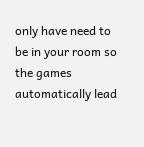only have need to be in your room so the games automatically lead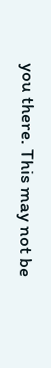you there. This may not be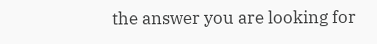the answer you are looking for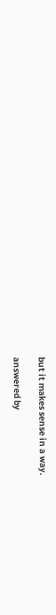but it makes sense in a way.

answered by